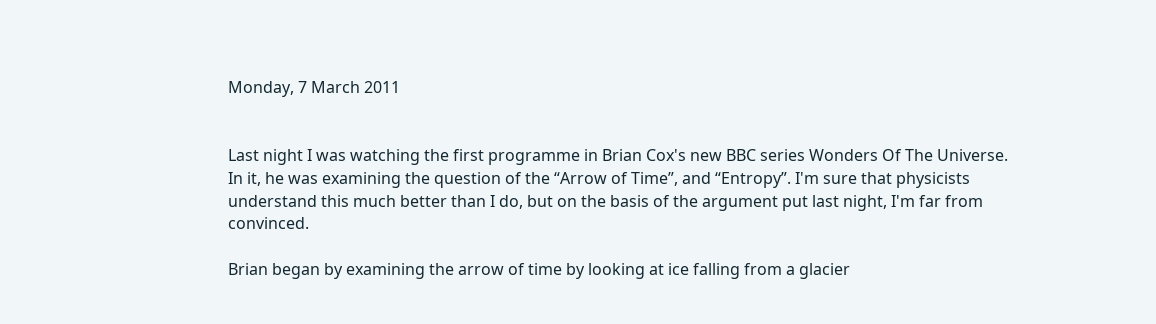Monday, 7 March 2011


Last night I was watching the first programme in Brian Cox's new BBC series Wonders Of The Universe. In it, he was examining the question of the “Arrow of Time”, and “Entropy”. I'm sure that physicists understand this much better than I do, but on the basis of the argument put last night, I'm far from convinced.

Brian began by examining the arrow of time by looking at ice falling from a glacier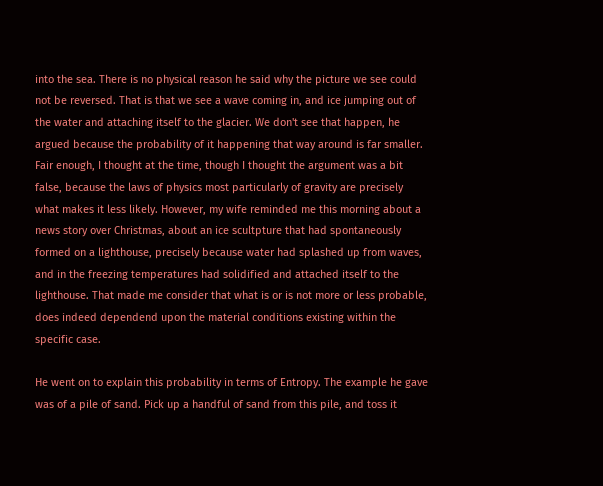into the sea. There is no physical reason he said why the picture we see could not be reversed. That is that we see a wave coming in, and ice jumping out of the water and attaching itself to the glacier. We don't see that happen, he argued because the probability of it happening that way around is far smaller. Fair enough, I thought at the time, though I thought the argument was a bit false, because the laws of physics most particularly of gravity are precisely what makes it less likely. However, my wife reminded me this morning about a news story over Christmas, about an ice scultpture that had spontaneously formed on a lighthouse, precisely because water had splashed up from waves, and in the freezing temperatures had solidified and attached itself to the lighthouse. That made me consider that what is or is not more or less probable, does indeed dependend upon the material conditions existing within the specific case.

He went on to explain this probability in terms of Entropy. The example he gave was of a pile of sand. Pick up a handful of sand from this pile, and toss it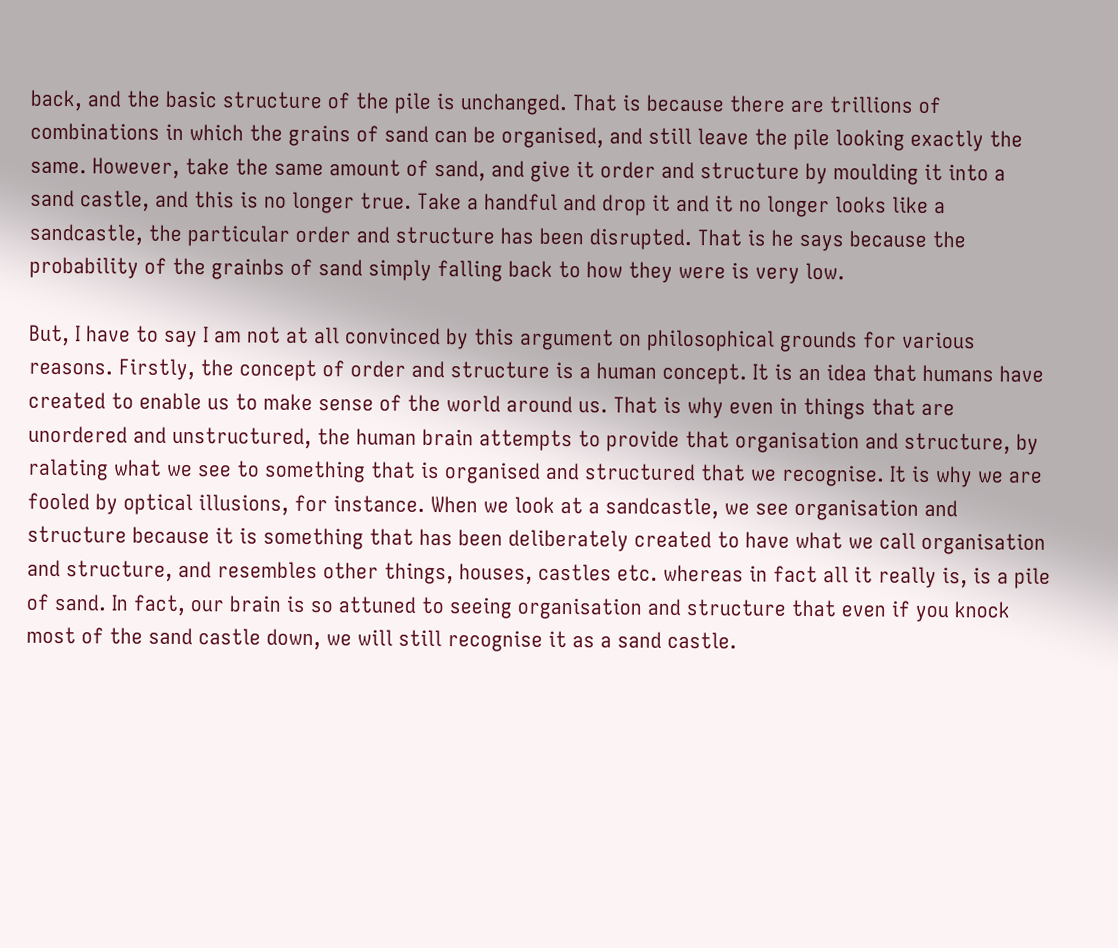back, and the basic structure of the pile is unchanged. That is because there are trillions of combinations in which the grains of sand can be organised, and still leave the pile looking exactly the same. However, take the same amount of sand, and give it order and structure by moulding it into a sand castle, and this is no longer true. Take a handful and drop it and it no longer looks like a sandcastle, the particular order and structure has been disrupted. That is he says because the probability of the grainbs of sand simply falling back to how they were is very low.

But, I have to say I am not at all convinced by this argument on philosophical grounds for various reasons. Firstly, the concept of order and structure is a human concept. It is an idea that humans have created to enable us to make sense of the world around us. That is why even in things that are unordered and unstructured, the human brain attempts to provide that organisation and structure, by ralating what we see to something that is organised and structured that we recognise. It is why we are fooled by optical illusions, for instance. When we look at a sandcastle, we see organisation and structure because it is something that has been deliberately created to have what we call organisation and structure, and resembles other things, houses, castles etc. whereas in fact all it really is, is a pile of sand. In fact, our brain is so attuned to seeing organisation and structure that even if you knock most of the sand castle down, we will still recognise it as a sand castle.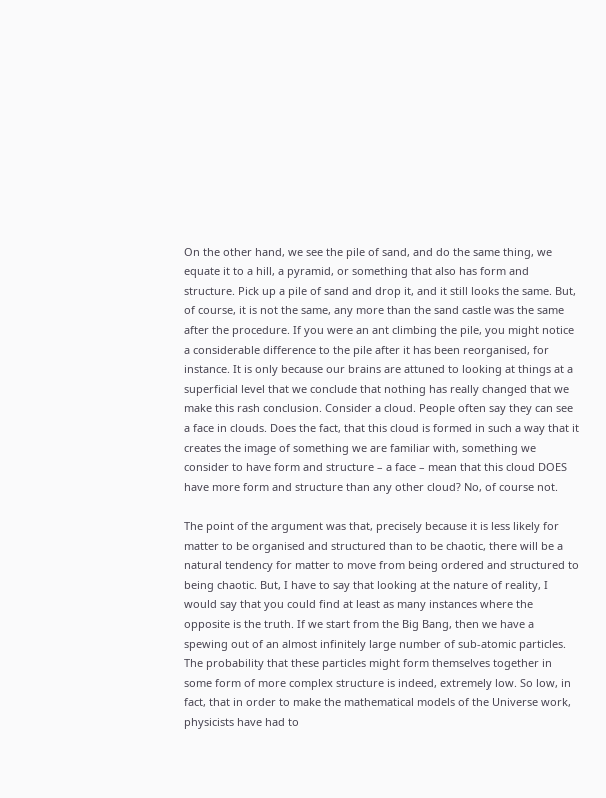On the other hand, we see the pile of sand, and do the same thing, we equate it to a hill, a pyramid, or something that also has form and structure. Pick up a pile of sand and drop it, and it still looks the same. But, of course, it is not the same, any more than the sand castle was the same after the procedure. If you were an ant climbing the pile, you might notice a considerable difference to the pile after it has been reorganised, for instance. It is only because our brains are attuned to looking at things at a superficial level that we conclude that nothing has really changed that we make this rash conclusion. Consider a cloud. People often say they can see a face in clouds. Does the fact, that this cloud is formed in such a way that it creates the image of something we are familiar with, something we consider to have form and structure – a face – mean that this cloud DOES have more form and structure than any other cloud? No, of course not.

The point of the argument was that, precisely because it is less likely for matter to be organised and structured than to be chaotic, there will be a natural tendency for matter to move from being ordered and structured to being chaotic. But, I have to say that looking at the nature of reality, I would say that you could find at least as many instances where the opposite is the truth. If we start from the Big Bang, then we have a spewing out of an almost infinitely large number of sub-atomic particles. The probability that these particles might form themselves together in some form of more complex structure is indeed, extremely low. So low, in fact, that in order to make the mathematical models of the Universe work, physicists have had to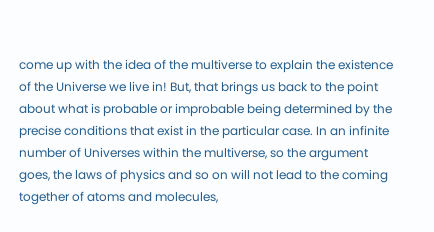come up with the idea of the multiverse to explain the existence of the Universe we live in! But, that brings us back to the point about what is probable or improbable being determined by the precise conditions that exist in the particular case. In an infinite number of Universes within the multiverse, so the argument goes, the laws of physics and so on will not lead to the coming together of atoms and molecules,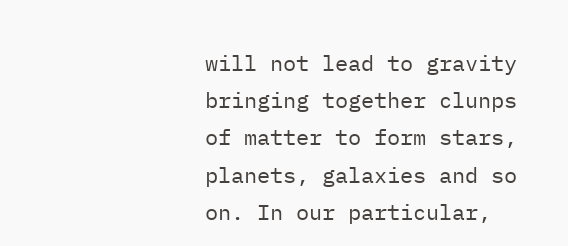will not lead to gravity bringing together clunps of matter to form stars, planets, galaxies and so on. In our particular,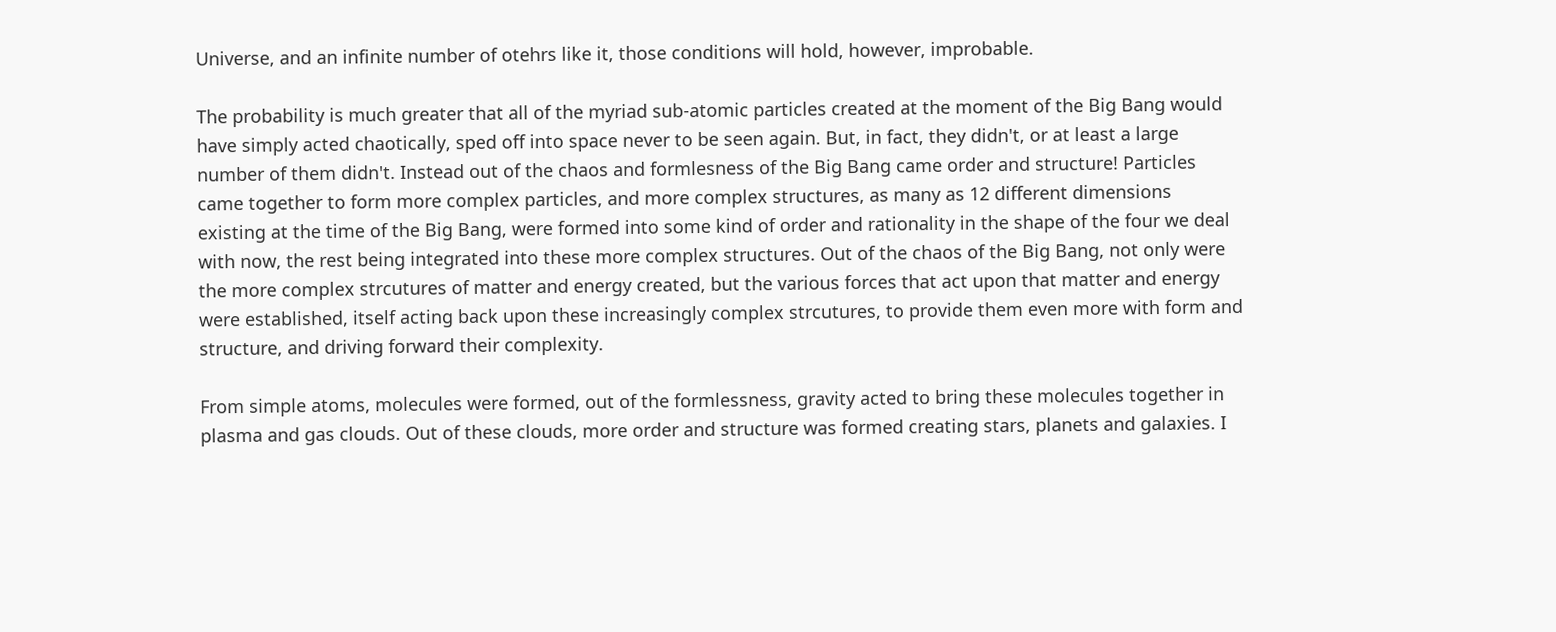Universe, and an infinite number of otehrs like it, those conditions will hold, however, improbable.

The probability is much greater that all of the myriad sub-atomic particles created at the moment of the Big Bang would have simply acted chaotically, sped off into space never to be seen again. But, in fact, they didn't, or at least a large number of them didn't. Instead out of the chaos and formlesness of the Big Bang came order and structure! Particles came together to form more complex particles, and more complex structures, as many as 12 different dimensions existing at the time of the Big Bang, were formed into some kind of order and rationality in the shape of the four we deal with now, the rest being integrated into these more complex structures. Out of the chaos of the Big Bang, not only were the more complex strcutures of matter and energy created, but the various forces that act upon that matter and energy were established, itself acting back upon these increasingly complex strcutures, to provide them even more with form and structure, and driving forward their complexity.

From simple atoms, molecules were formed, out of the formlessness, gravity acted to bring these molecules together in plasma and gas clouds. Out of these clouds, more order and structure was formed creating stars, planets and galaxies. I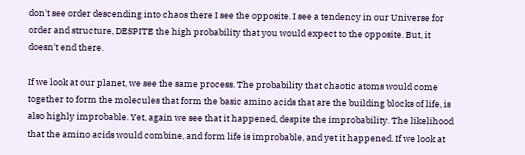don't see order descending into chaos there I see the opposite. I see a tendency in our Universe for order and structure, DESPITE the high probability that you would expect to the opposite. But, it doesn't end there.

If we look at our planet, we see the same process. The probability that chaotic atoms would come together to form the molecules that form the basic amino acids that are the building blocks of life, is also highly improbable. Yet, again we see that it happened, despite the improbability. The likelihood that the amino acids would combine, and form life is improbable, and yet it happened. If we look at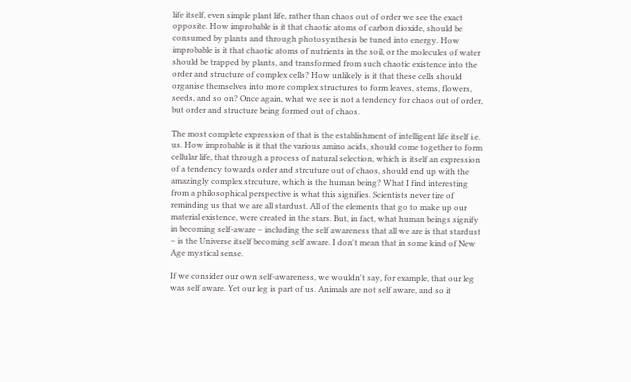life itself, even simple plant life, rather than chaos out of order we see the exact opposite. How improbable is it that chaotic atoms of carbon dioxide, should be consumed by plants and through photosynthesis be tuned into energy. How improbable is it that chaotic atoms of nutrients in the soil, or the molecules of water should be trapped by plants, and transformed from such chaotic existence into the order and structure of complex cells? How unlikely is it that these cells should organise themselves into more complex structures to form leaves, stems, flowers, seeds, and so on? Once again, what we see is not a tendency for chaos out of order, but order and structure being formed out of chaos.

The most complete expression of that is the establishment of intelligent life itself i.e. us. How improbable is it that the various amino acids, should come together to form cellular life, that through a process of natural selection, which is itself an expression of a tendency towards order and strcuture out of chaos, should end up with the amazingly complex strcuture, which is the human being? What I find interesting from a philosophical perspective is what this signifies. Scientists never tire of reminding us that we are all stardust. All of the elements that go to make up our material existence, were created in the stars. But, in fact, what human beings signify in becoming self-aware – including the self awareness that all we are is that stardust – is the Universe itself becoming self aware. I don't mean that in some kind of New Age mystical sense.

If we consider our own self-awareness, we wouldn't say, for example, that our leg was self aware. Yet our leg is part of us. Animals are not self aware, and so it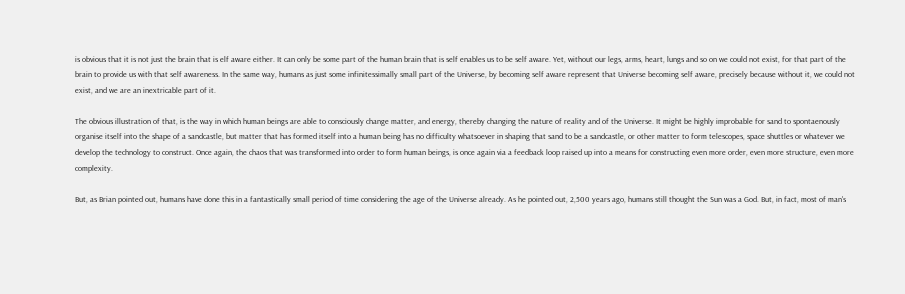is obvious that it is not just the brain that is elf aware either. It can only be some part of the human brain that is self enables us to be self aware. Yet, without our legs, arms, heart, lungs and so on we could not exist, for that part of the brain to provide us with that self awareness. In the same way, humans as just some infinitessimally small part of the Universe, by becoming self aware represent that Universe becoming self aware, precisely because without it, we could not exist, and we are an inextricable part of it.

The obvious illustration of that, is the way in which human beings are able to consciously change matter, and energy, thereby changing the nature of reality and of the Universe. It might be highly improbable for sand to spontaenously organise itself into the shape of a sandcastle, but matter that has formed itself into a human being has no difficulty whatsoever in shaping that sand to be a sandcastle, or other matter to form telescopes, space shuttles or whatever we develop the technology to construct. Once again, the chaos that was transformed into order to form human beings, is once again via a feedback loop raised up into a means for constructing even more order, even more structure, even more complexity.

But, as Brian pointed out, humans have done this in a fantastically small period of time considering the age of the Universe already. As he pointed out, 2,500 years ago, humans still thought the Sun was a God. But, in fact, most of man's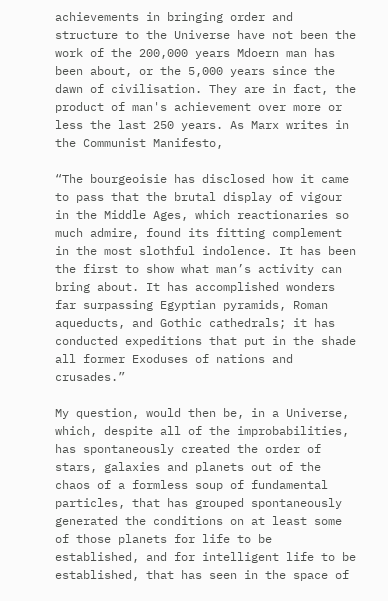achievements in bringing order and structure to the Universe have not been the work of the 200,000 years Mdoern man has been about, or the 5,000 years since the dawn of civilisation. They are in fact, the product of man's achievement over more or less the last 250 years. As Marx writes in the Communist Manifesto,

“The bourgeoisie has disclosed how it came to pass that the brutal display of vigour in the Middle Ages, which reactionaries so much admire, found its fitting complement in the most slothful indolence. It has been the first to show what man’s activity can bring about. It has accomplished wonders far surpassing Egyptian pyramids, Roman aqueducts, and Gothic cathedrals; it has conducted expeditions that put in the shade all former Exoduses of nations and crusades.”

My question, would then be, in a Universe, which, despite all of the improbabilities, has spontaneously created the order of stars, galaxies and planets out of the chaos of a formless soup of fundamental particles, that has grouped spontaneously generated the conditions on at least some of those planets for life to be established, and for intelligent life to be established, that has seen in the space of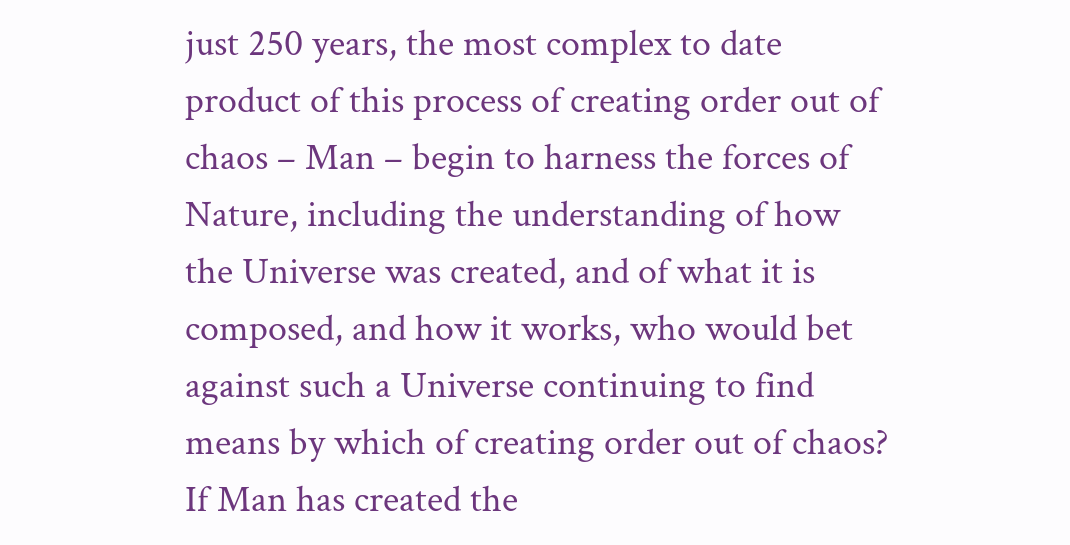just 250 years, the most complex to date product of this process of creating order out of chaos – Man – begin to harness the forces of Nature, including the understanding of how the Universe was created, and of what it is composed, and how it works, who would bet against such a Universe continuing to find means by which of creating order out of chaos? If Man has created the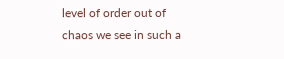level of order out of chaos we see in such a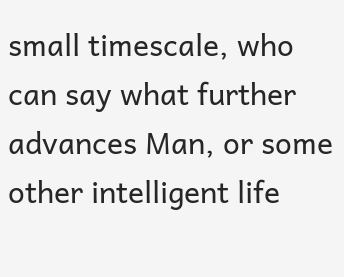small timescale, who can say what further advances Man, or some other intelligent life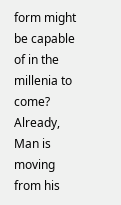form might be capable of in the millenia to come? Already, Man is moving from his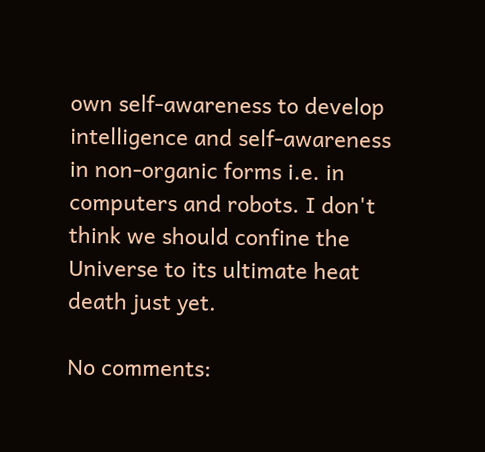own self-awareness to develop intelligence and self-awareness in non-organic forms i.e. in computers and robots. I don't think we should confine the Universe to its ultimate heat death just yet.

No comments: